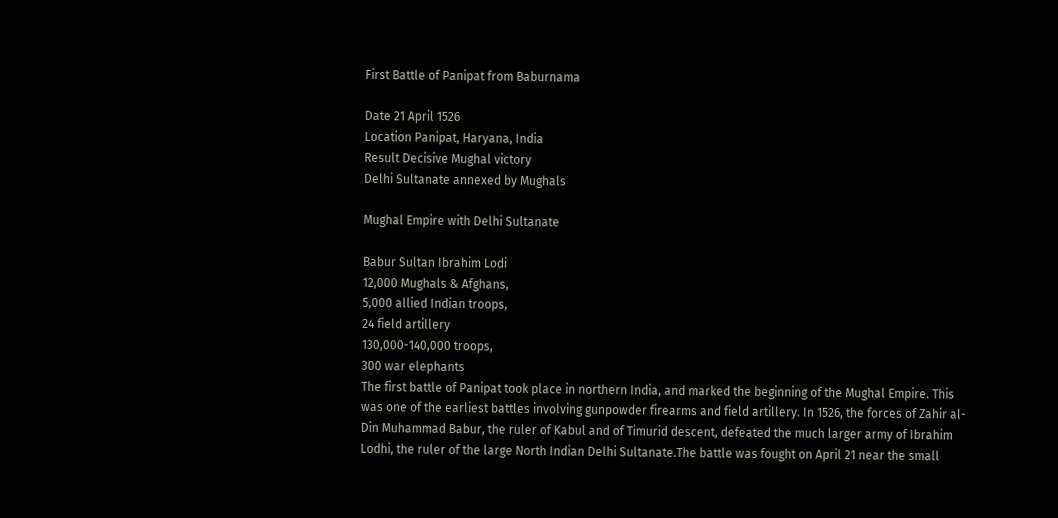First Battle of Panipat from Baburnama

Date 21 April 1526
Location Panipat, Haryana, India
Result Decisive Mughal victory
Delhi Sultanate annexed by Mughals

Mughal Empire with Delhi Sultanate

Babur Sultan Ibrahim Lodi
12,000 Mughals & Afghans,
5,000 allied Indian troops,
24 field artillery
130,000-140,000 troops,
300 war elephants
The first battle of Panipat took place in northern India, and marked the beginning of the Mughal Empire. This was one of the earliest battles involving gunpowder firearms and field artillery. In 1526, the forces of Zahir al-Din Muhammad Babur, the ruler of Kabul and of Timurid descent, defeated the much larger army of Ibrahim Lodhi, the ruler of the large North Indian Delhi Sultanate.The battle was fought on April 21 near the small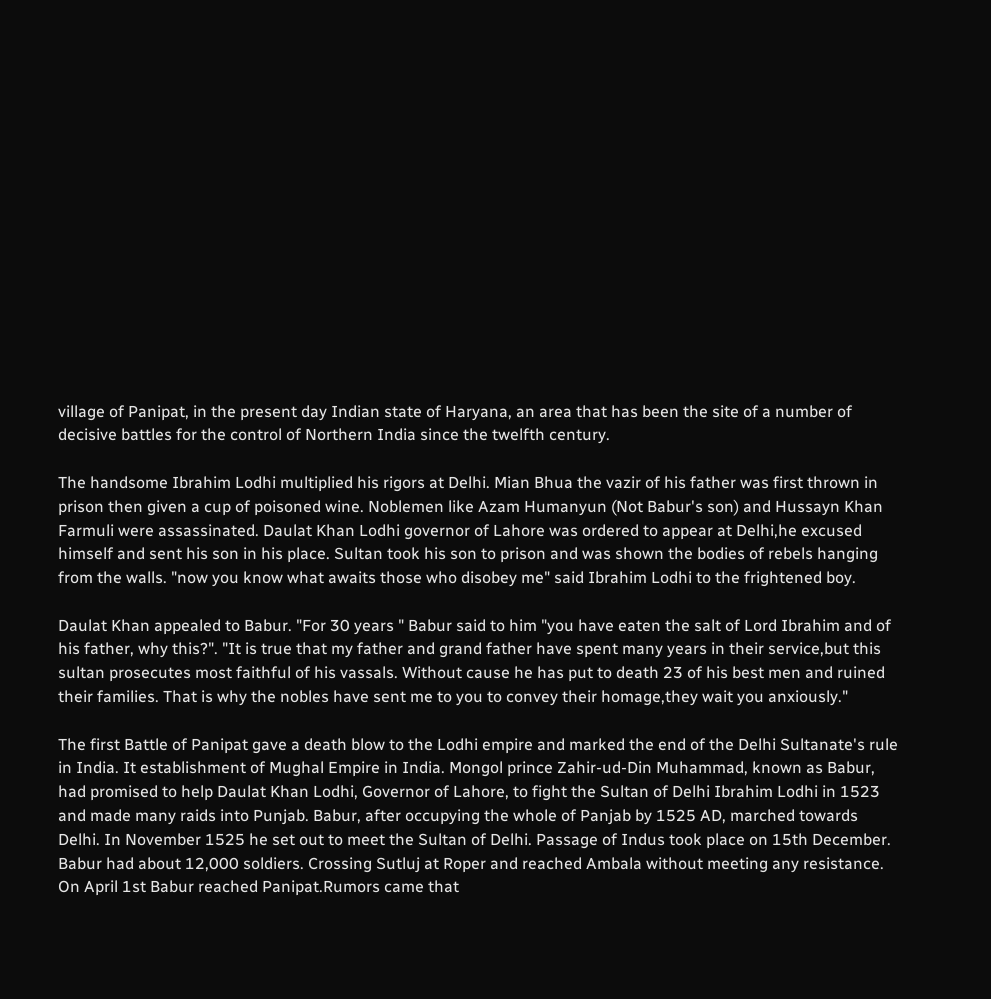village of Panipat, in the present day Indian state of Haryana, an area that has been the site of a number of decisive battles for the control of Northern India since the twelfth century.

The handsome Ibrahim Lodhi multiplied his rigors at Delhi. Mian Bhua the vazir of his father was first thrown in prison then given a cup of poisoned wine. Noblemen like Azam Humanyun (Not Babur's son) and Hussayn Khan Farmuli were assassinated. Daulat Khan Lodhi governor of Lahore was ordered to appear at Delhi,he excused himself and sent his son in his place. Sultan took his son to prison and was shown the bodies of rebels hanging from the walls. "now you know what awaits those who disobey me" said Ibrahim Lodhi to the frightened boy.

Daulat Khan appealed to Babur. "For 30 years " Babur said to him "you have eaten the salt of Lord Ibrahim and of his father, why this?". "It is true that my father and grand father have spent many years in their service,but this sultan prosecutes most faithful of his vassals. Without cause he has put to death 23 of his best men and ruined their families. That is why the nobles have sent me to you to convey their homage,they wait you anxiously."

The first Battle of Panipat gave a death blow to the Lodhi empire and marked the end of the Delhi Sultanate's rule in India. It establishment of Mughal Empire in India. Mongol prince Zahir-ud-Din Muhammad, known as Babur, had promised to help Daulat Khan Lodhi, Governor of Lahore, to fight the Sultan of Delhi Ibrahim Lodhi in 1523 and made many raids into Punjab. Babur, after occupying the whole of Panjab by 1525 AD, marched towards Delhi. In November 1525 he set out to meet the Sultan of Delhi. Passage of Indus took place on 15th December. Babur had about 12,000 soldiers. Crossing Sutluj at Roper and reached Ambala without meeting any resistance. On April 1st Babur reached Panipat.Rumors came that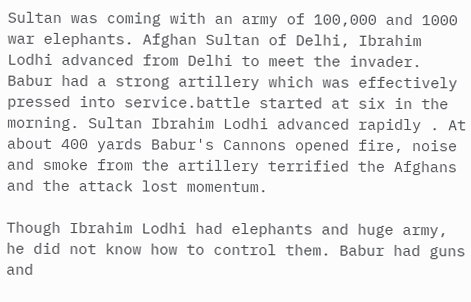Sultan was coming with an army of 100,000 and 1000 war elephants. Afghan Sultan of Delhi, Ibrahim Lodhi advanced from Delhi to meet the invader. Babur had a strong artillery which was effectively pressed into service.battle started at six in the morning. Sultan Ibrahim Lodhi advanced rapidly . At about 400 yards Babur's Cannons opened fire, noise and smoke from the artillery terrified the Afghans and the attack lost momentum.

Though Ibrahim Lodhi had elephants and huge army, he did not know how to control them. Babur had guns and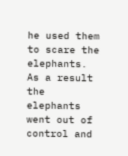he used them to scare the elephants. As a result the elephants went out of control and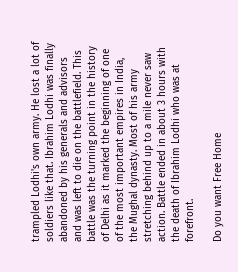trampled Lodhi's own army. He lost a lot of soldiers like that. Ibrahim Lodhi was finally abandoned by his generals and advisors and was left to die on the battlefield. This battle was the turning point in the history of Delhi as it marked the beginning of one of the most important empires in India, the Mughal dynasty. Most of his army stretching behind up to a mile never saw action. Battle ended in about 3 hours with the death of Ibrahim Lodhi who was at forefront.

Do you want Free Home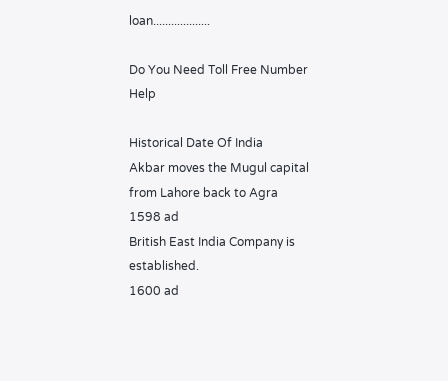loan...................

Do You Need Toll Free Number Help

Historical Date Of India
Akbar moves the Mugul capital from Lahore back to Agra
1598 ad
British East India Company is established.
1600 ad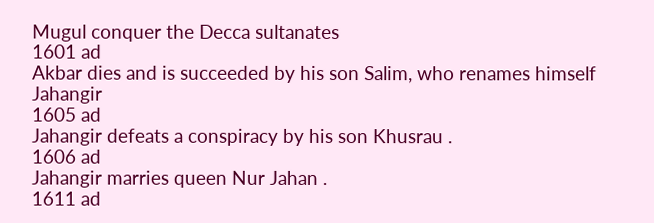Mugul conquer the Decca sultanates
1601 ad
Akbar dies and is succeeded by his son Salim, who renames himself Jahangir
1605 ad
Jahangir defeats a conspiracy by his son Khusrau .
1606 ad
Jahangir marries queen Nur Jahan .
1611 ad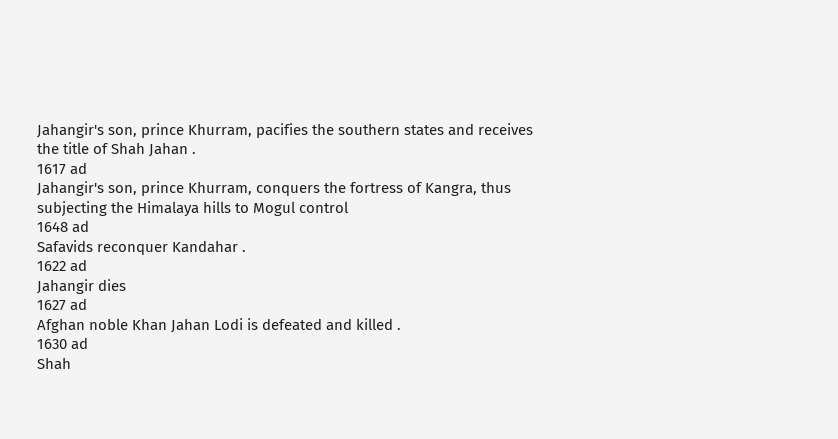Jahangir's son, prince Khurram, pacifies the southern states and receives the title of Shah Jahan .
1617 ad
Jahangir's son, prince Khurram, conquers the fortress of Kangra, thus subjecting the Himalaya hills to Mogul control
1648 ad
Safavids reconquer Kandahar .
1622 ad
Jahangir dies
1627 ad
Afghan noble Khan Jahan Lodi is defeated and killed .
1630 ad
Shah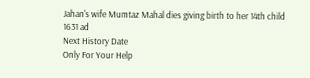Jahan's wife Mumtaz Mahal dies giving birth to her 14th child
1631 ad
Next History Date
Only For Your Help